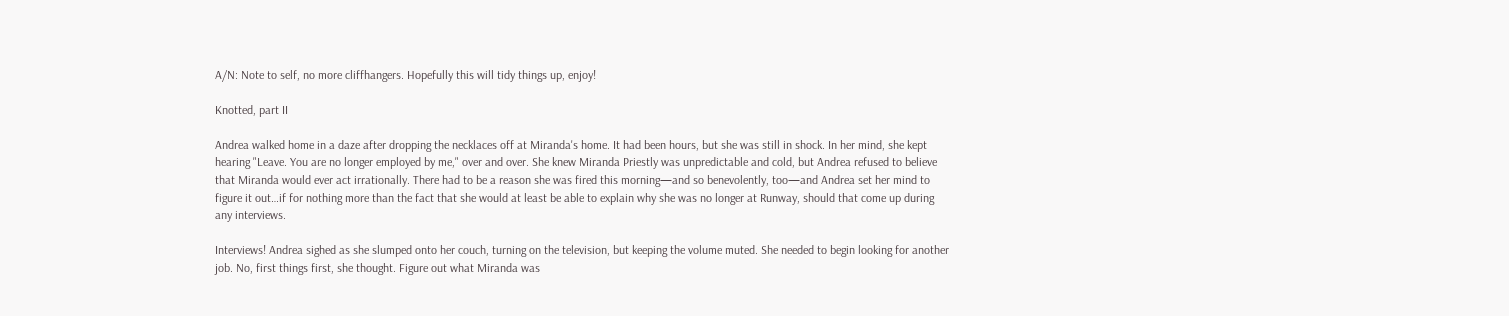A/N: Note to self, no more cliffhangers. Hopefully this will tidy things up, enjoy!

Knotted, part II

Andrea walked home in a daze after dropping the necklaces off at Miranda's home. It had been hours, but she was still in shock. In her mind, she kept hearing "Leave. You are no longer employed by me," over and over. She knew Miranda Priestly was unpredictable and cold, but Andrea refused to believe that Miranda would ever act irrationally. There had to be a reason she was fired this morning—and so benevolently, too—and Andrea set her mind to figure it out…if for nothing more than the fact that she would at least be able to explain why she was no longer at Runway, should that come up during any interviews.

Interviews! Andrea sighed as she slumped onto her couch, turning on the television, but keeping the volume muted. She needed to begin looking for another job. No, first things first, she thought. Figure out what Miranda was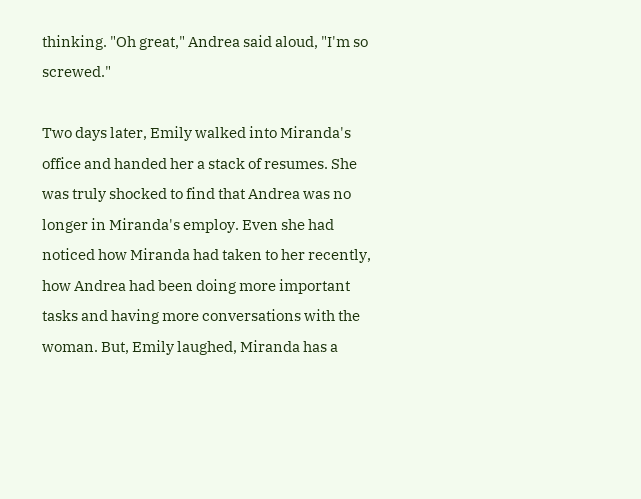thinking. "Oh great," Andrea said aloud, "I'm so screwed."

Two days later, Emily walked into Miranda's office and handed her a stack of resumes. She was truly shocked to find that Andrea was no longer in Miranda's employ. Even she had noticed how Miranda had taken to her recently, how Andrea had been doing more important tasks and having more conversations with the woman. But, Emily laughed, Miranda has a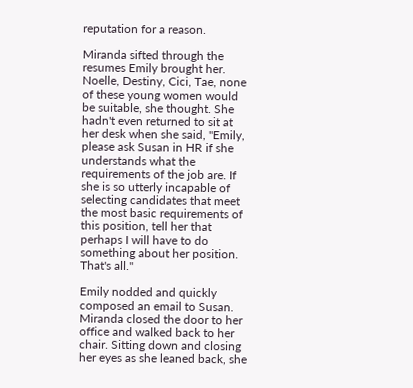reputation for a reason.

Miranda sifted through the resumes Emily brought her. Noelle, Destiny, Cici, Tae, none of these young women would be suitable, she thought. She hadn't even returned to sit at her desk when she said, "Emily, please ask Susan in HR if she understands what the requirements of the job are. If she is so utterly incapable of selecting candidates that meet the most basic requirements of this position, tell her that perhaps I will have to do something about her position. That's all."

Emily nodded and quickly composed an email to Susan. Miranda closed the door to her office and walked back to her chair. Sitting down and closing her eyes as she leaned back, she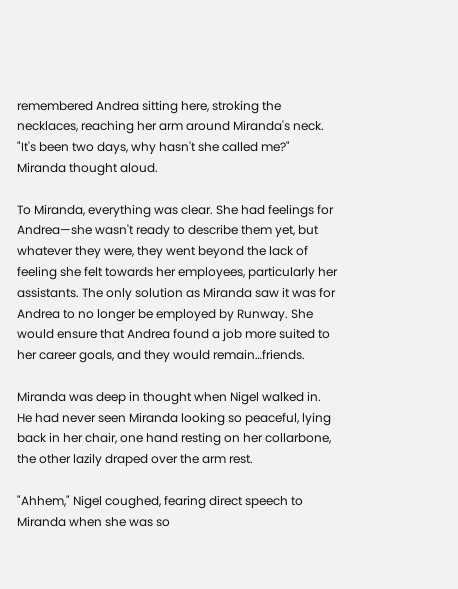remembered Andrea sitting here, stroking the necklaces, reaching her arm around Miranda's neck. "It's been two days, why hasn't she called me?" Miranda thought aloud.

To Miranda, everything was clear. She had feelings for Andrea—she wasn't ready to describe them yet, but whatever they were, they went beyond the lack of feeling she felt towards her employees, particularly her assistants. The only solution as Miranda saw it was for Andrea to no longer be employed by Runway. She would ensure that Andrea found a job more suited to her career goals, and they would remain…friends.

Miranda was deep in thought when Nigel walked in. He had never seen Miranda looking so peaceful, lying back in her chair, one hand resting on her collarbone, the other lazily draped over the arm rest.

"Ahhem," Nigel coughed, fearing direct speech to Miranda when she was so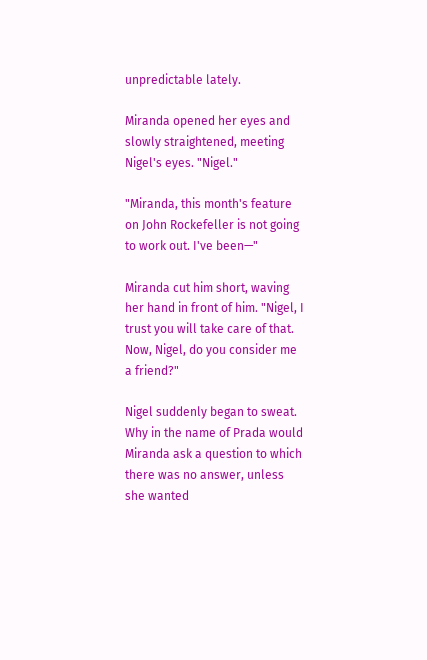unpredictable lately.

Miranda opened her eyes and slowly straightened, meeting Nigel's eyes. "Nigel."

"Miranda, this month's feature on John Rockefeller is not going to work out. I've been—"

Miranda cut him short, waving her hand in front of him. "Nigel, I trust you will take care of that. Now, Nigel, do you consider me a friend?"

Nigel suddenly began to sweat. Why in the name of Prada would Miranda ask a question to which there was no answer, unless she wanted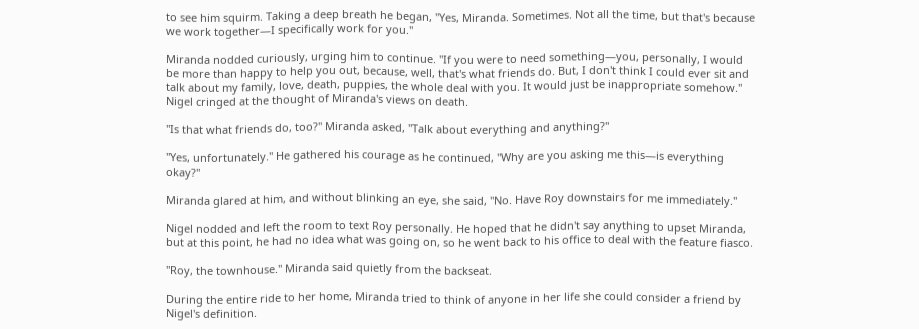to see him squirm. Taking a deep breath he began, "Yes, Miranda. Sometimes. Not all the time, but that's because we work together—I specifically work for you."

Miranda nodded curiously, urging him to continue. "If you were to need something—you, personally, I would be more than happy to help you out, because, well, that's what friends do. But, I don't think I could ever sit and talk about my family, love, death, puppies, the whole deal with you. It would just be inappropriate somehow." Nigel cringed at the thought of Miranda's views on death.

"Is that what friends do, too?" Miranda asked, "Talk about everything and anything?"

"Yes, unfortunately." He gathered his courage as he continued, "Why are you asking me this—is everything okay?"

Miranda glared at him, and without blinking an eye, she said, "No. Have Roy downstairs for me immediately."

Nigel nodded and left the room to text Roy personally. He hoped that he didn't say anything to upset Miranda, but at this point, he had no idea what was going on, so he went back to his office to deal with the feature fiasco.

"Roy, the townhouse." Miranda said quietly from the backseat.

During the entire ride to her home, Miranda tried to think of anyone in her life she could consider a friend by Nigel's definition.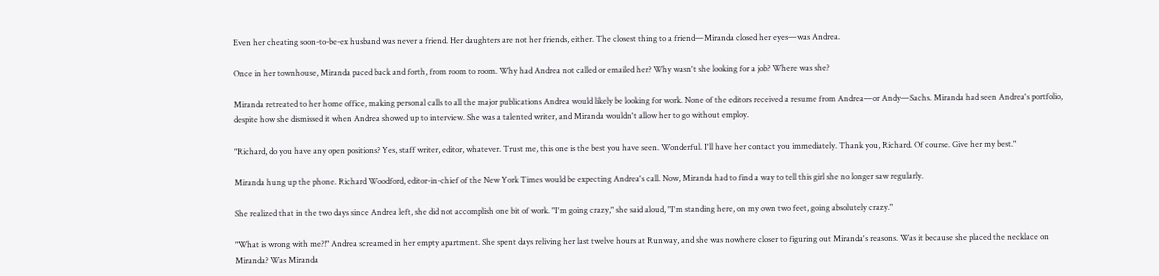Even her cheating soon-to-be-ex husband was never a friend. Her daughters are not her friends, either. The closest thing to a friend—Miranda closed her eyes—was Andrea.

Once in her townhouse, Miranda paced back and forth, from room to room. Why had Andrea not called or emailed her? Why wasn't she looking for a job? Where was she?

Miranda retreated to her home office, making personal calls to all the major publications Andrea would likely be looking for work. None of the editors received a resume from Andrea—or Andy—Sachs. Miranda had seen Andrea's portfolio, despite how she dismissed it when Andrea showed up to interview. She was a talented writer, and Miranda wouldn't allow her to go without employ.

"Richard, do you have any open positions? Yes, staff writer, editor, whatever. Trust me, this one is the best you have seen. Wonderful. I'll have her contact you immediately. Thank you, Richard. Of course. Give her my best."

Miranda hung up the phone. Richard Woodford, editor-in-chief of the New York Times would be expecting Andrea's call. Now, Miranda had to find a way to tell this girl she no longer saw regularly.

She realized that in the two days since Andrea left, she did not accomplish one bit of work. "I'm going crazy," she said aloud, "I'm standing here, on my own two feet, going absolutely crazy."

"What is wrong with me?!" Andrea screamed in her empty apartment. She spent days reliving her last twelve hours at Runway, and she was nowhere closer to figuring out Miranda's reasons. Was it because she placed the necklace on Miranda? Was Miranda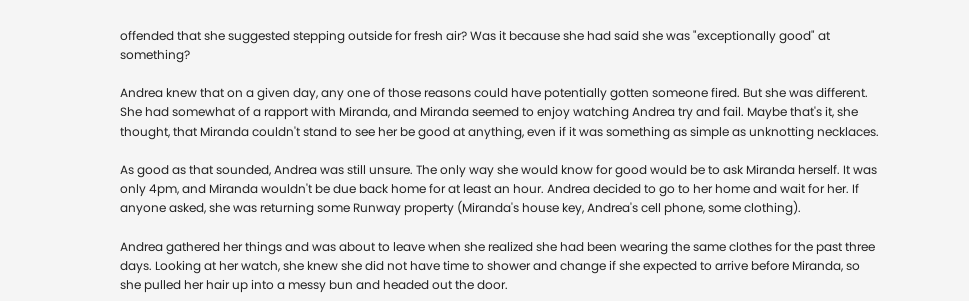offended that she suggested stepping outside for fresh air? Was it because she had said she was "exceptionally good" at something?

Andrea knew that on a given day, any one of those reasons could have potentially gotten someone fired. But she was different. She had somewhat of a rapport with Miranda, and Miranda seemed to enjoy watching Andrea try and fail. Maybe that's it, she thought, that Miranda couldn't stand to see her be good at anything, even if it was something as simple as unknotting necklaces.

As good as that sounded, Andrea was still unsure. The only way she would know for good would be to ask Miranda herself. It was only 4pm, and Miranda wouldn't be due back home for at least an hour. Andrea decided to go to her home and wait for her. If anyone asked, she was returning some Runway property (Miranda's house key, Andrea's cell phone, some clothing).

Andrea gathered her things and was about to leave when she realized she had been wearing the same clothes for the past three days. Looking at her watch, she knew she did not have time to shower and change if she expected to arrive before Miranda, so she pulled her hair up into a messy bun and headed out the door.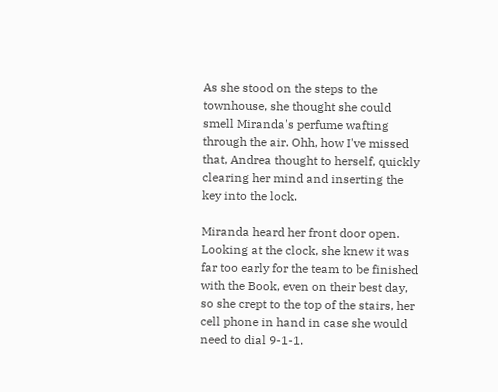As she stood on the steps to the townhouse, she thought she could smell Miranda's perfume wafting through the air. Ohh, how I've missed that, Andrea thought to herself, quickly clearing her mind and inserting the key into the lock.

Miranda heard her front door open. Looking at the clock, she knew it was far too early for the team to be finished with the Book, even on their best day, so she crept to the top of the stairs, her cell phone in hand in case she would need to dial 9-1-1.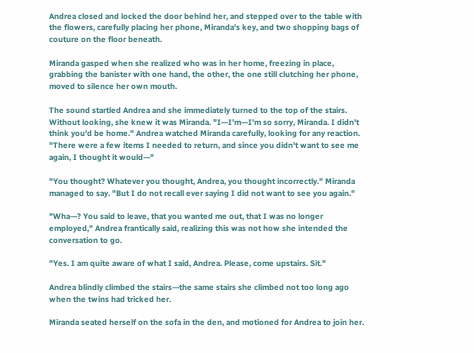Andrea closed and locked the door behind her, and stepped over to the table with the flowers, carefully placing her phone, Miranda's key, and two shopping bags of couture on the floor beneath.

Miranda gasped when she realized who was in her home, freezing in place, grabbing the banister with one hand, the other, the one still clutching her phone, moved to silence her own mouth.

The sound startled Andrea and she immediately turned to the top of the stairs. Without looking, she knew it was Miranda. "I—I'm—I'm so sorry, Miranda. I didn't think you'd be home." Andrea watched Miranda carefully, looking for any reaction. "There were a few items I needed to return, and since you didn't want to see me again, I thought it would—"

"You thought? Whatever you thought, Andrea, you thought incorrectly." Miranda managed to say. "But I do not recall ever saying I did not want to see you again."

"Wha—? You said to leave, that you wanted me out, that I was no longer employed," Andrea frantically said, realizing this was not how she intended the conversation to go.

"Yes. I am quite aware of what I said, Andrea. Please, come upstairs. Sit."

Andrea blindly climbed the stairs—the same stairs she climbed not too long ago when the twins had tricked her.

Miranda seated herself on the sofa in the den, and motioned for Andrea to join her.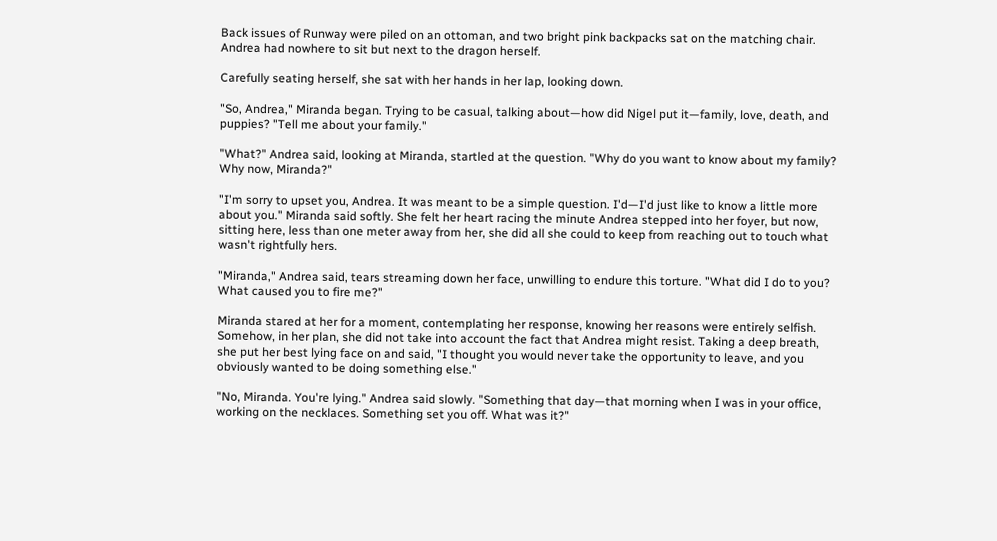Back issues of Runway were piled on an ottoman, and two bright pink backpacks sat on the matching chair. Andrea had nowhere to sit but next to the dragon herself.

Carefully seating herself, she sat with her hands in her lap, looking down.

"So, Andrea," Miranda began. Trying to be casual, talking about—how did Nigel put it—family, love, death, and puppies? "Tell me about your family."

"What?" Andrea said, looking at Miranda, startled at the question. "Why do you want to know about my family? Why now, Miranda?"

"I'm sorry to upset you, Andrea. It was meant to be a simple question. I'd—I'd just like to know a little more about you." Miranda said softly. She felt her heart racing the minute Andrea stepped into her foyer, but now, sitting here, less than one meter away from her, she did all she could to keep from reaching out to touch what wasn't rightfully hers.

"Miranda," Andrea said, tears streaming down her face, unwilling to endure this torture. "What did I do to you? What caused you to fire me?"

Miranda stared at her for a moment, contemplating her response, knowing her reasons were entirely selfish. Somehow, in her plan, she did not take into account the fact that Andrea might resist. Taking a deep breath, she put her best lying face on and said, "I thought you would never take the opportunity to leave, and you obviously wanted to be doing something else."

"No, Miranda. You're lying." Andrea said slowly. "Something that day—that morning when I was in your office, working on the necklaces. Something set you off. What was it?"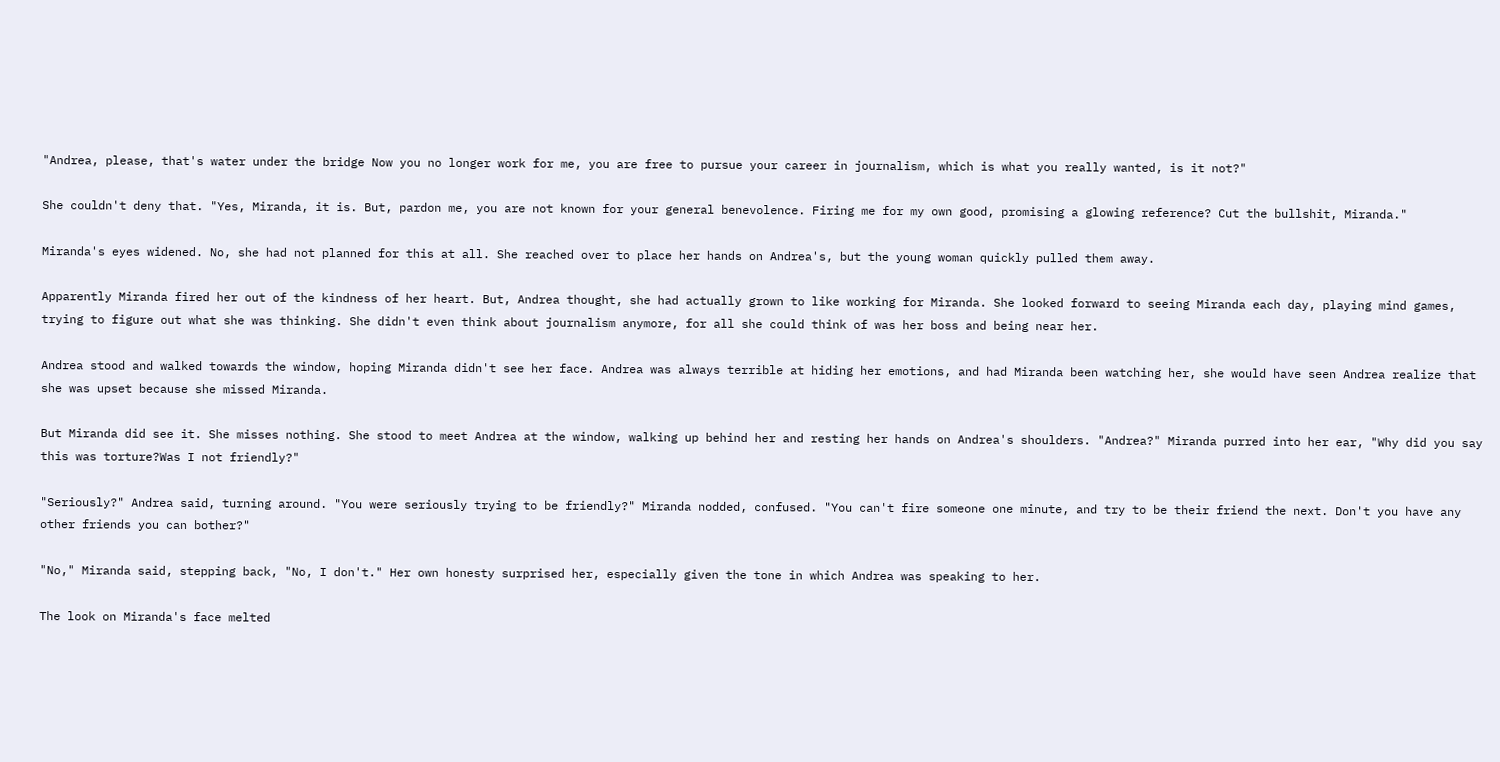"Andrea, please, that's water under the bridge Now you no longer work for me, you are free to pursue your career in journalism, which is what you really wanted, is it not?"

She couldn't deny that. "Yes, Miranda, it is. But, pardon me, you are not known for your general benevolence. Firing me for my own good, promising a glowing reference? Cut the bullshit, Miranda."

Miranda's eyes widened. No, she had not planned for this at all. She reached over to place her hands on Andrea's, but the young woman quickly pulled them away.

Apparently Miranda fired her out of the kindness of her heart. But, Andrea thought, she had actually grown to like working for Miranda. She looked forward to seeing Miranda each day, playing mind games, trying to figure out what she was thinking. She didn't even think about journalism anymore, for all she could think of was her boss and being near her.

Andrea stood and walked towards the window, hoping Miranda didn't see her face. Andrea was always terrible at hiding her emotions, and had Miranda been watching her, she would have seen Andrea realize that she was upset because she missed Miranda.

But Miranda did see it. She misses nothing. She stood to meet Andrea at the window, walking up behind her and resting her hands on Andrea's shoulders. "Andrea?" Miranda purred into her ear, "Why did you say this was torture?Was I not friendly?"

"Seriously?" Andrea said, turning around. "You were seriously trying to be friendly?" Miranda nodded, confused. "You can't fire someone one minute, and try to be their friend the next. Don't you have any other friends you can bother?"

"No," Miranda said, stepping back, "No, I don't." Her own honesty surprised her, especially given the tone in which Andrea was speaking to her.

The look on Miranda's face melted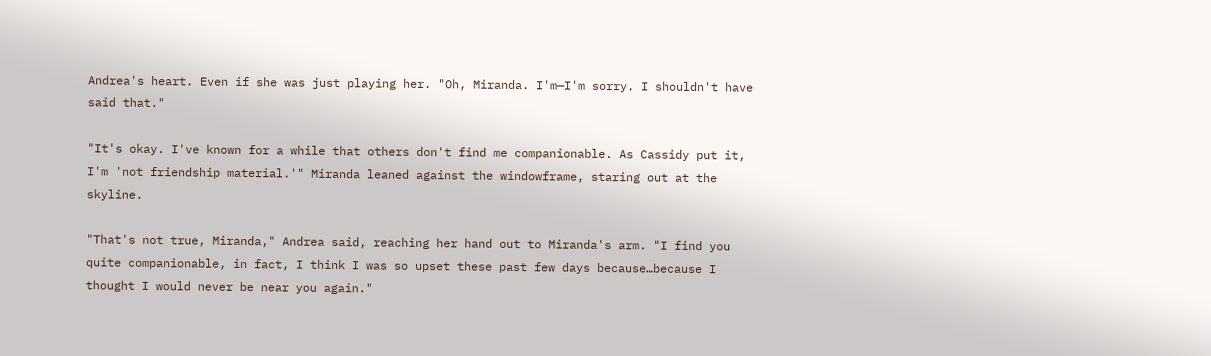Andrea's heart. Even if she was just playing her. "Oh, Miranda. I'm—I'm sorry. I shouldn't have said that."

"It's okay. I've known for a while that others don't find me companionable. As Cassidy put it, I'm 'not friendship material.'" Miranda leaned against the windowframe, staring out at the skyline.

"That's not true, Miranda," Andrea said, reaching her hand out to Miranda's arm. "I find you quite companionable, in fact, I think I was so upset these past few days because…because I thought I would never be near you again."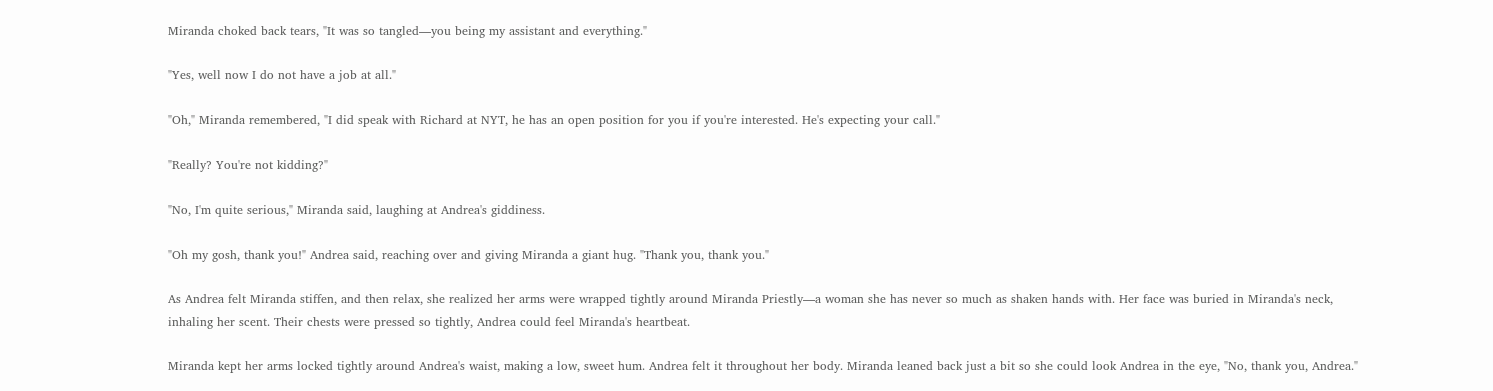Miranda choked back tears, "It was so tangled—you being my assistant and everything."

"Yes, well now I do not have a job at all."

"Oh," Miranda remembered, "I did speak with Richard at NYT, he has an open position for you if you're interested. He's expecting your call."

"Really? You're not kidding?"

"No, I'm quite serious," Miranda said, laughing at Andrea's giddiness.

"Oh my gosh, thank you!" Andrea said, reaching over and giving Miranda a giant hug. "Thank you, thank you."

As Andrea felt Miranda stiffen, and then relax, she realized her arms were wrapped tightly around Miranda Priestly—a woman she has never so much as shaken hands with. Her face was buried in Miranda's neck, inhaling her scent. Their chests were pressed so tightly, Andrea could feel Miranda's heartbeat.

Miranda kept her arms locked tightly around Andrea's waist, making a low, sweet hum. Andrea felt it throughout her body. Miranda leaned back just a bit so she could look Andrea in the eye, "No, thank you, Andrea."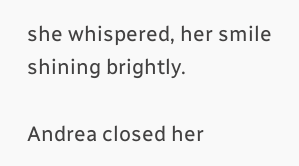she whispered, her smile shining brightly.

Andrea closed her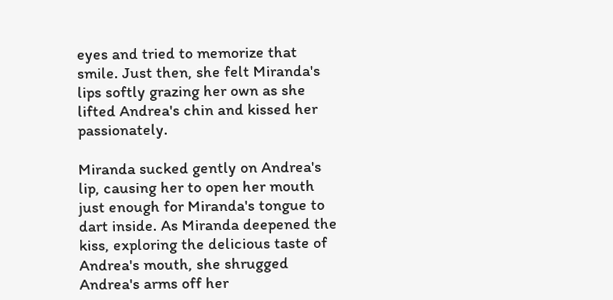eyes and tried to memorize that smile. Just then, she felt Miranda's lips softly grazing her own as she lifted Andrea's chin and kissed her passionately.

Miranda sucked gently on Andrea's lip, causing her to open her mouth just enough for Miranda's tongue to dart inside. As Miranda deepened the kiss, exploring the delicious taste of Andrea's mouth, she shrugged Andrea's arms off her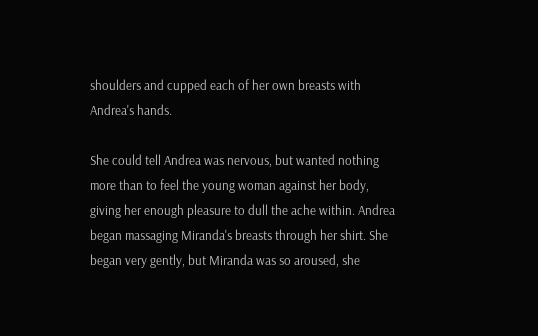shoulders and cupped each of her own breasts with Andrea's hands.

She could tell Andrea was nervous, but wanted nothing more than to feel the young woman against her body, giving her enough pleasure to dull the ache within. Andrea began massaging Miranda's breasts through her shirt. She began very gently, but Miranda was so aroused, she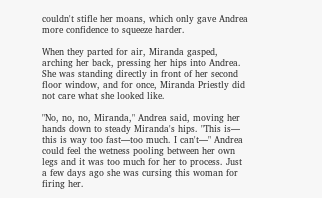couldn't stifle her moans, which only gave Andrea more confidence to squeeze harder.

When they parted for air, Miranda gasped, arching her back, pressing her hips into Andrea. She was standing directly in front of her second floor window, and for once, Miranda Priestly did not care what she looked like.

"No, no, no, Miranda," Andrea said, moving her hands down to steady Miranda's hips. "This is— this is way too fast—too much. I can't—" Andrea could feel the wetness pooling between her own legs and it was too much for her to process. Just a few days ago she was cursing this woman for firing her.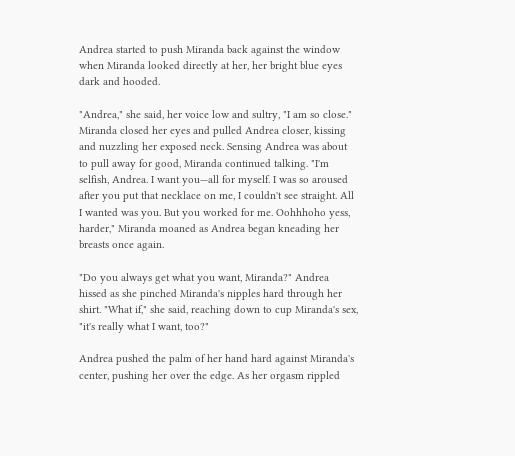Andrea started to push Miranda back against the window when Miranda looked directly at her, her bright blue eyes dark and hooded.

"Andrea," she said, her voice low and sultry, "I am so close." Miranda closed her eyes and pulled Andrea closer, kissing and nuzzling her exposed neck. Sensing Andrea was about to pull away for good, Miranda continued talking. "I'm selfish, Andrea. I want you—all for myself. I was so aroused after you put that necklace on me, I couldn't see straight. All I wanted was you. But you worked for me. Oohhhoho yess, harder," Miranda moaned as Andrea began kneading her breasts once again.

"Do you always get what you want, Miranda?" Andrea hissed as she pinched Miranda's nipples hard through her shirt. "What if," she said, reaching down to cup Miranda's sex, "it's really what I want, too?"

Andrea pushed the palm of her hand hard against Miranda's center, pushing her over the edge. As her orgasm rippled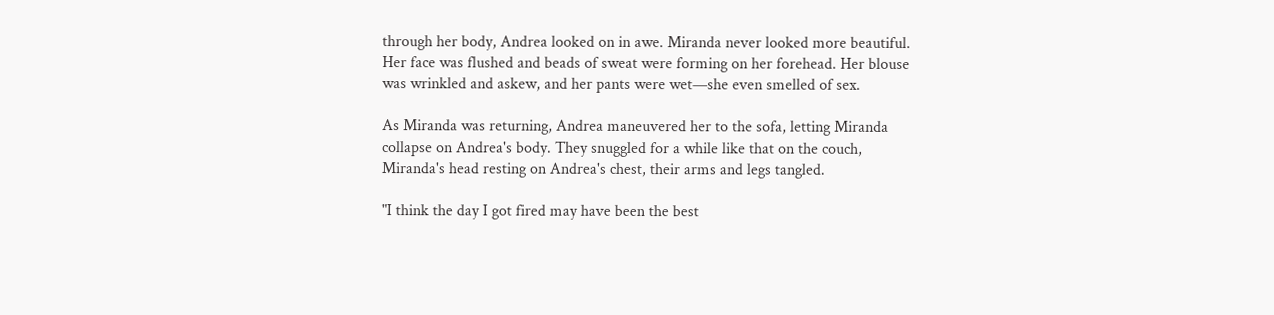through her body, Andrea looked on in awe. Miranda never looked more beautiful. Her face was flushed and beads of sweat were forming on her forehead. Her blouse was wrinkled and askew, and her pants were wet—she even smelled of sex.

As Miranda was returning, Andrea maneuvered her to the sofa, letting Miranda collapse on Andrea's body. They snuggled for a while like that on the couch, Miranda's head resting on Andrea's chest, their arms and legs tangled.

"I think the day I got fired may have been the best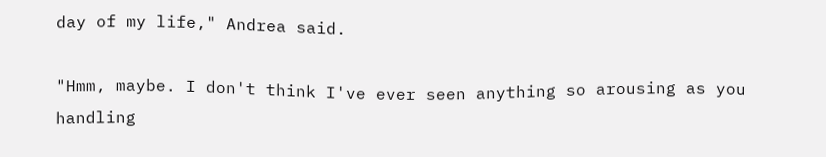day of my life," Andrea said.

"Hmm, maybe. I don't think I've ever seen anything so arousing as you handling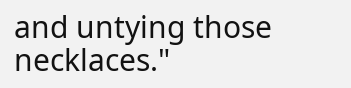and untying those necklaces."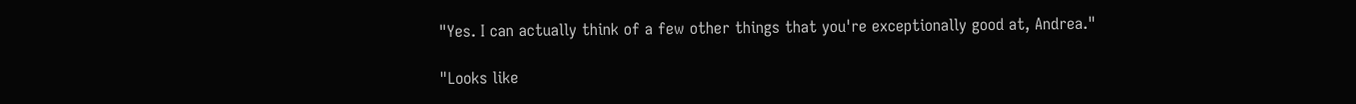"Yes. I can actually think of a few other things that you're exceptionally good at, Andrea."

"Looks like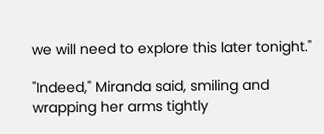we will need to explore this later tonight."

"Indeed," Miranda said, smiling and wrapping her arms tightly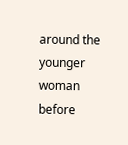around the younger woman before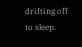drifting off to sleep.